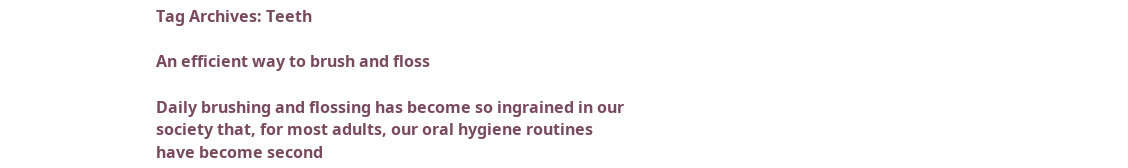Tag Archives: Teeth

An efficient way to brush and floss

Daily brushing and flossing has become so ingrained in our society that, for most adults, our oral hygiene routines have become second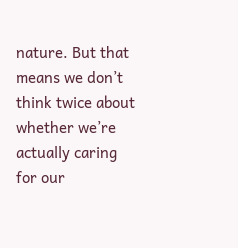nature. But that means we don’t think twice about whether we’re actually caring for our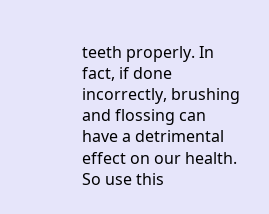teeth properly. In fact, if done incorrectly, brushing and flossing can have a detrimental effect on our health. So use this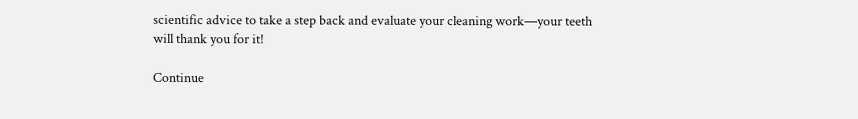scientific advice to take a step back and evaluate your cleaning work—your teeth will thank you for it!

Continue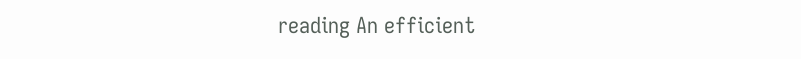reading An efficient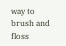way to brush and floss